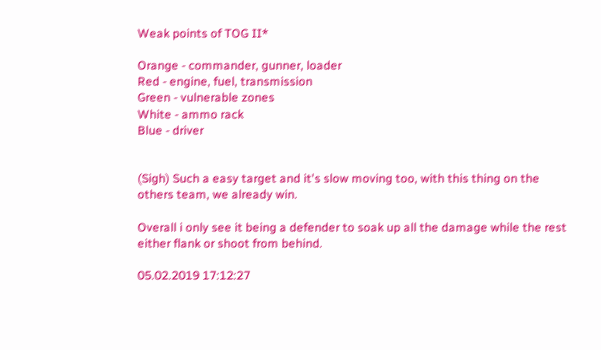Weak points of TOG II*

Orange - commander, gunner, loader
Red - engine, fuel, transmission
Green - vulnerable zones
White - ammo rack
Blue - driver


(Sigh) Such a easy target and it's slow moving too, with this thing on the others team, we already win.

Overall i only see it being a defender to soak up all the damage while the rest either flank or shoot from behind.

05.02.2019 17:12:27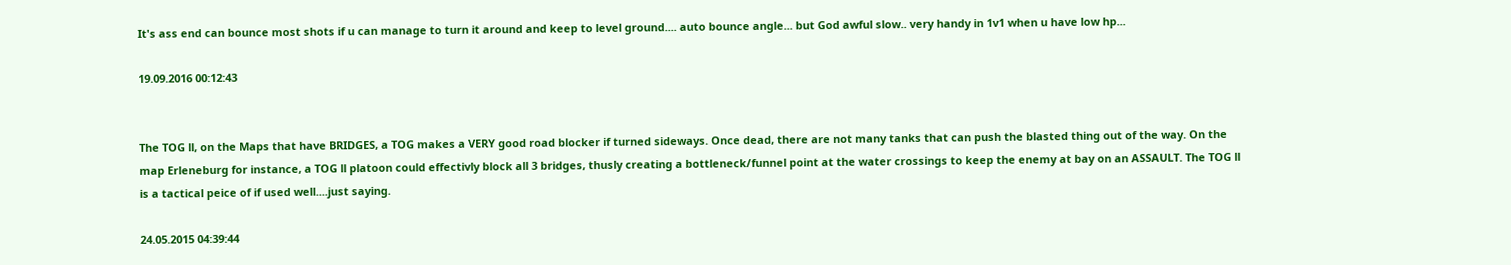It's ass end can bounce most shots if u can manage to turn it around and keep to level ground.... auto bounce angle... but God awful slow.. very handy in 1v1 when u have low hp...

19.09.2016 00:12:43


The TOG ll, on the Maps that have BRIDGES, a TOG makes a VERY good road blocker if turned sideways. Once dead, there are not many tanks that can push the blasted thing out of the way. On the map Erleneburg for instance, a TOG ll platoon could effectivly block all 3 bridges, thusly creating a bottleneck/funnel point at the water crossings to keep the enemy at bay on an ASSAULT. The TOG ll is a tactical peice of if used well....just saying.

24.05.2015 04:39:44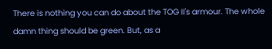There is nothing you can do about the TOG II's armour. The whole damn thing should be green. But, as a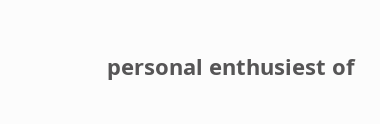personal enthusiest of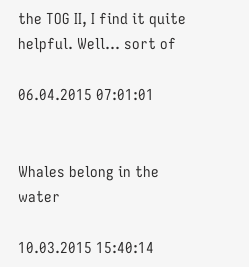the TOG II, I find it quite helpful. Well... sort of

06.04.2015 07:01:01


Whales belong in the water

10.03.2015 15:40:14